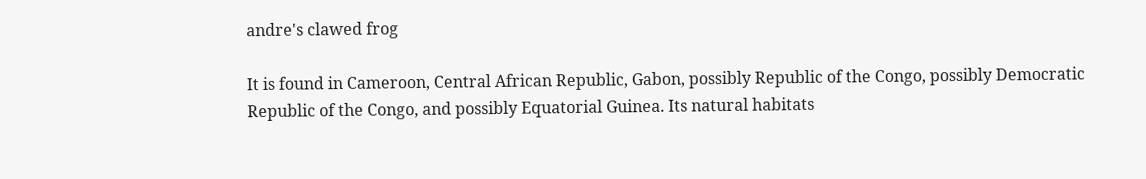andre's clawed frog

It is found in Cameroon, Central African Republic, Gabon, possibly Republic of the Congo, possibly Democratic Republic of the Congo, and possibly Equatorial Guinea. Its natural habitats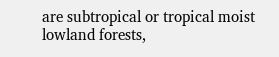are subtropical or tropical moist lowland forests,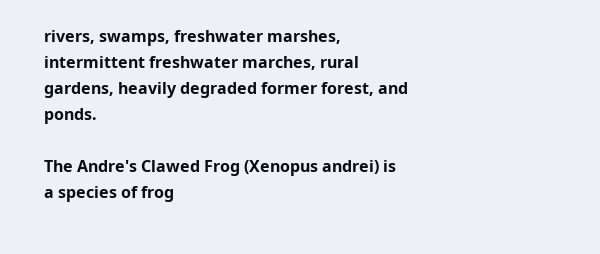rivers, swamps, freshwater marshes, intermittent freshwater marches, rural gardens, heavily degraded former forest, and ponds.

The Andre's Clawed Frog (Xenopus andrei) is a species of frog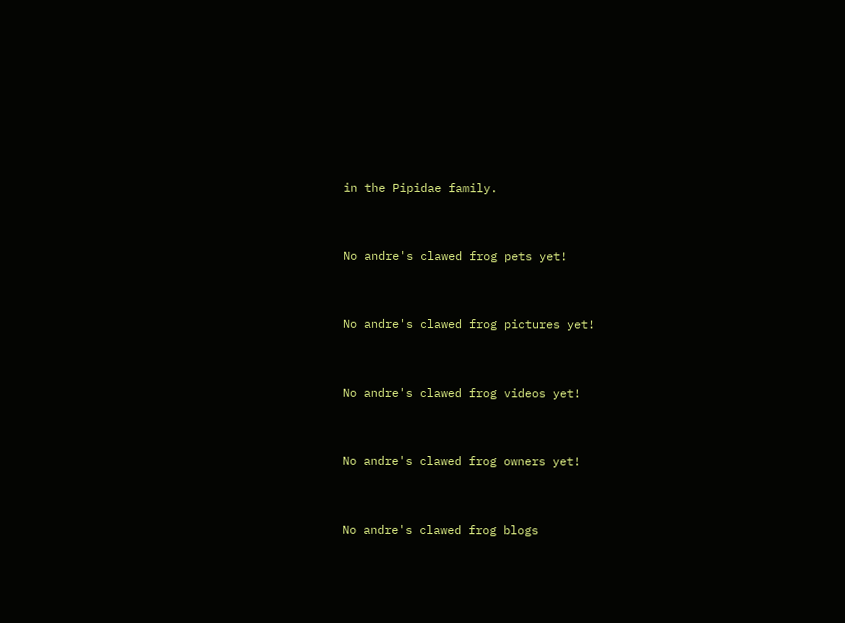in the Pipidae family.


No andre's clawed frog pets yet!


No andre's clawed frog pictures yet!


No andre's clawed frog videos yet!


No andre's clawed frog owners yet!


No andre's clawed frog blogs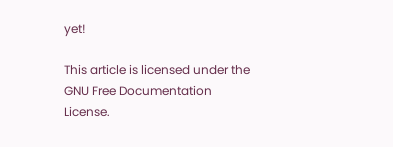yet!

This article is licensed under the GNU Free Documentation License.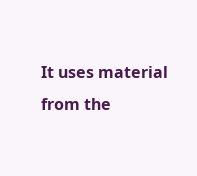It uses material from the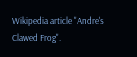Wikipedia article "Andre's Clawed Frog".